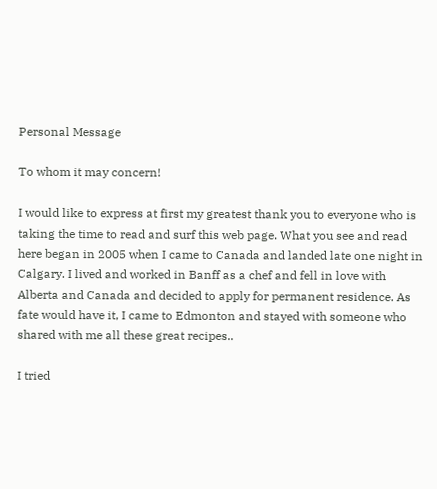Personal Message

To whom it may concern!

I would like to express at first my greatest thank you to everyone who is taking the time to read and surf this web page. What you see and read here began in 2005 when I came to Canada and landed late one night in Calgary. I lived and worked in Banff as a chef and fell in love with Alberta and Canada and decided to apply for permanent residence. As fate would have it, I came to Edmonton and stayed with someone who shared with me all these great recipes..

I tried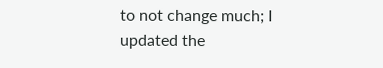to not change much; I updated the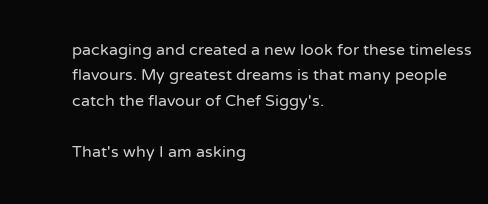packaging and created a new look for these timeless flavours. My greatest dreams is that many people catch the flavour of Chef Siggy's.

That's why I am asking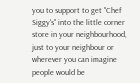you to support to get "Chef Siggy's" into the little corner store in your neighbourhood, just to your neighbour or wherever you can imagine people would be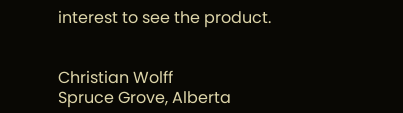interest to see the product.


Christian Wolff
Spruce Grove, Alberta